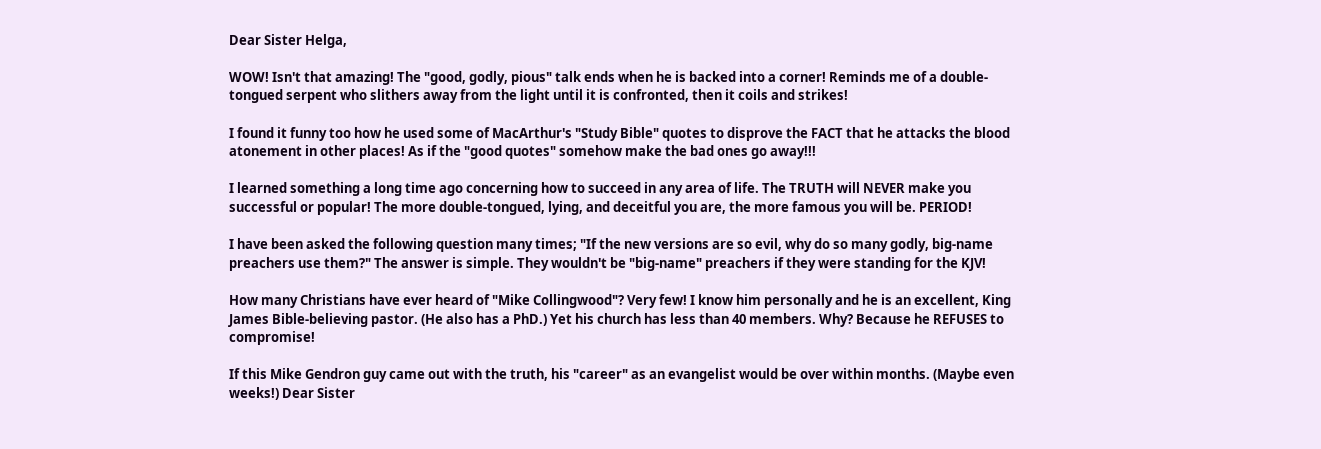Dear Sister Helga,

WOW! Isn't that amazing! The "good, godly, pious" talk ends when he is backed into a corner! Reminds me of a double-tongued serpent who slithers away from the light until it is confronted, then it coils and strikes!

I found it funny too how he used some of MacArthur's "Study Bible" quotes to disprove the FACT that he attacks the blood atonement in other places! As if the "good quotes" somehow make the bad ones go away!!!

I learned something a long time ago concerning how to succeed in any area of life. The TRUTH will NEVER make you successful or popular! The more double-tongued, lying, and deceitful you are, the more famous you will be. PERIOD!

I have been asked the following question many times; "If the new versions are so evil, why do so many godly, big-name preachers use them?" The answer is simple. They wouldn't be "big-name" preachers if they were standing for the KJV!

How many Christians have ever heard of "Mike Collingwood"? Very few! I know him personally and he is an excellent, King James Bible-believing pastor. (He also has a PhD.) Yet his church has less than 40 members. Why? Because he REFUSES to compromise!

If this Mike Gendron guy came out with the truth, his "career" as an evangelist would be over within months. (Maybe even weeks!) Dear Sister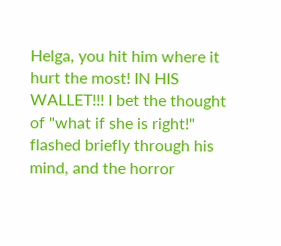Helga, you hit him where it hurt the most! IN HIS WALLET!!! I bet the thought of "what if she is right!" flashed briefly through his mind, and the horror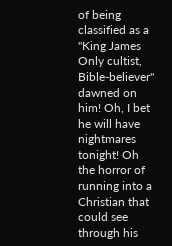of being classified as a "King James Only cultist, Bible-believer" dawned on him! Oh, I bet he will have nightmares tonight! Oh the horror of running into a Christian that could see through his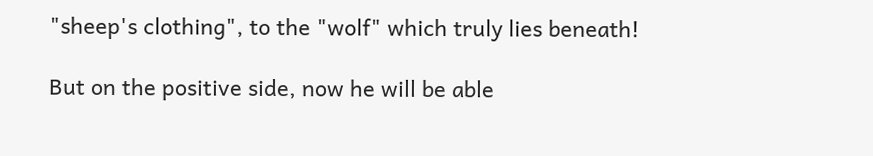"sheep's clothing", to the "wolf" which truly lies beneath!

But on the positive side, now he will be able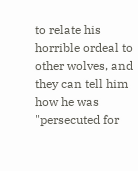to relate his horrible ordeal to other wolves, and they can tell him how he was "persecuted for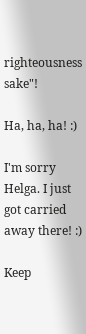righteousness sake"!

Ha, ha, ha! :)

I'm sorry Helga. I just got carried away there! :)

Keep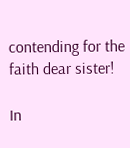contending for the faith dear sister!

In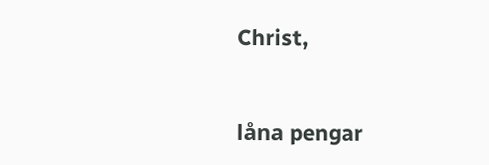Christ,


låna pengar